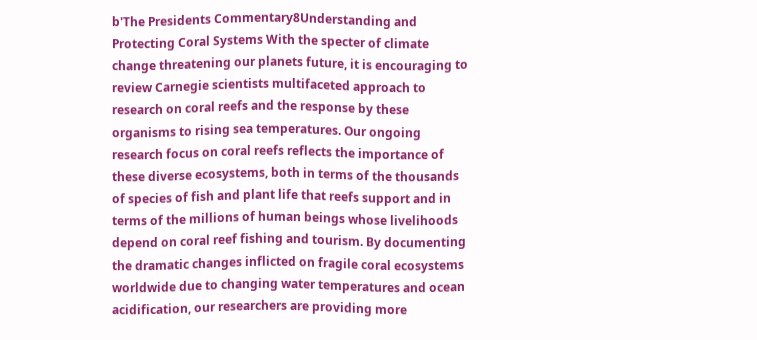b'The Presidents Commentary8Understanding and Protecting Coral Systems With the specter of climate change threatening our planets future, it is encouraging to review Carnegie scientists multifaceted approach to research on coral reefs and the response by these organisms to rising sea temperatures. Our ongoing research focus on coral reefs reflects the importance of these diverse ecosystems, both in terms of the thousands of species of fish and plant life that reefs support and in terms of the millions of human beings whose livelihoods depend on coral reef fishing and tourism. By documenting the dramatic changes inflicted on fragile coral ecosystems worldwide due to changing water temperatures and ocean acidification, our researchers are providing more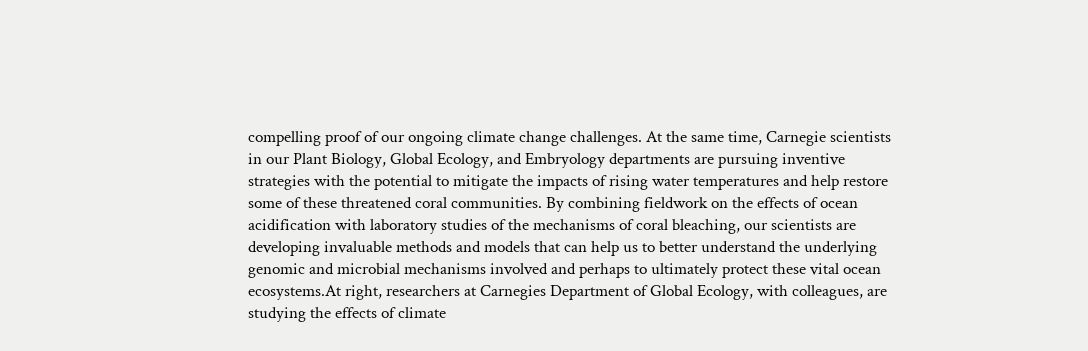compelling proof of our ongoing climate change challenges. At the same time, Carnegie scientists in our Plant Biology, Global Ecology, and Embryology departments are pursuing inventive strategies with the potential to mitigate the impacts of rising water temperatures and help restore some of these threatened coral communities. By combining fieldwork on the effects of ocean acidification with laboratory studies of the mechanisms of coral bleaching, our scientists are developing invaluable methods and models that can help us to better understand the underlying genomic and microbial mechanisms involved and perhaps to ultimately protect these vital ocean ecosystems.At right, researchers at Carnegies Department of Global Ecology, with colleagues, are studying the effects of climate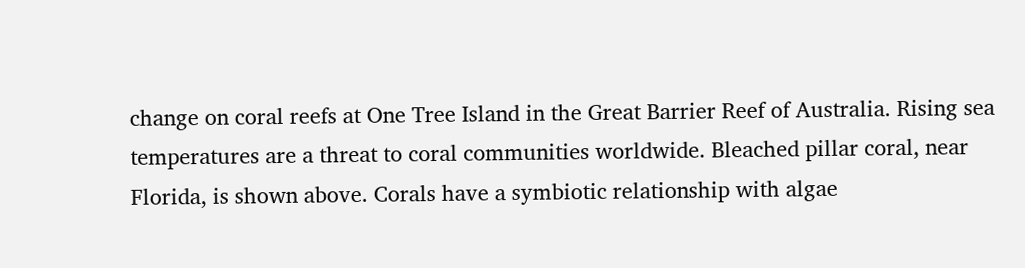change on coral reefs at One Tree Island in the Great Barrier Reef of Australia. Rising sea temperatures are a threat to coral communities worldwide. Bleached pillar coral, near Florida, is shown above. Corals have a symbiotic relationship with algae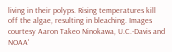living in their polyps. Rising temperatures kill off the algae, resulting in bleaching. Images courtesy Aaron Takeo Ninokawa, U.C.-Davis and NOAA'